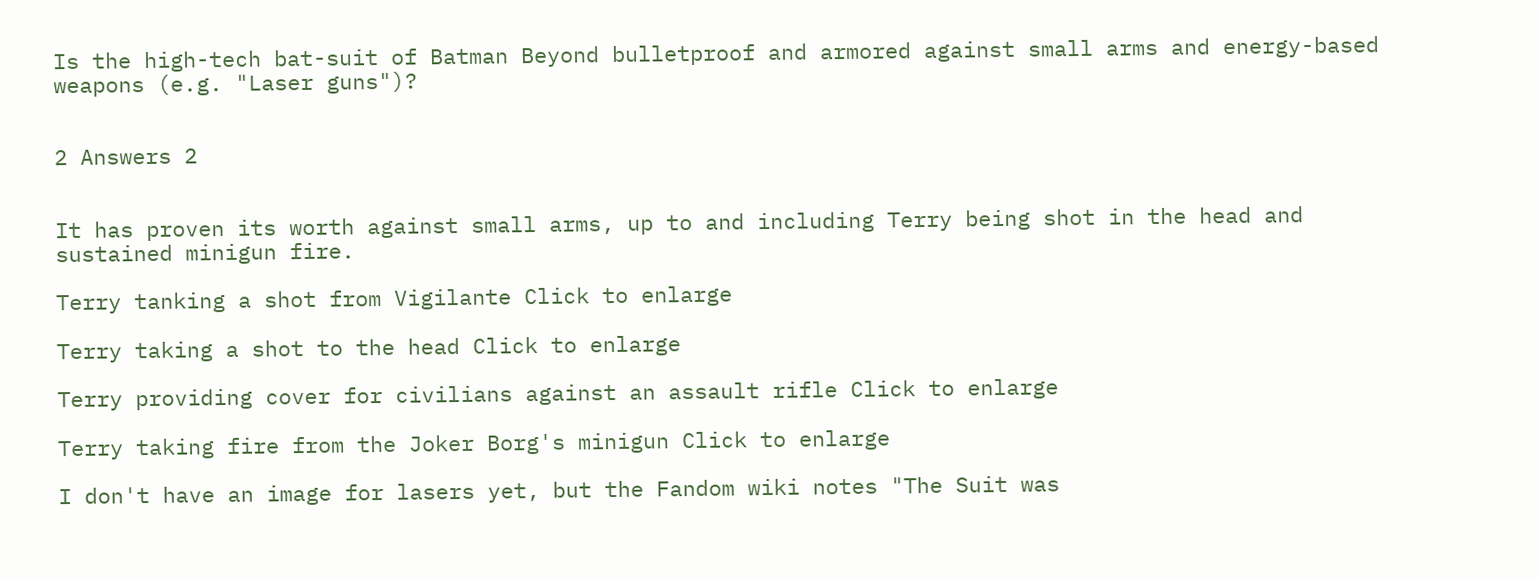Is the high-tech bat-suit of Batman Beyond bulletproof and armored against small arms and energy-based weapons (e.g. "Laser guns")?


2 Answers 2


It has proven its worth against small arms, up to and including Terry being shot in the head and sustained minigun fire.

Terry tanking a shot from Vigilante Click to enlarge

Terry taking a shot to the head Click to enlarge

Terry providing cover for civilians against an assault rifle Click to enlarge

Terry taking fire from the Joker Borg's minigun Click to enlarge

I don't have an image for lasers yet, but the Fandom wiki notes "The Suit was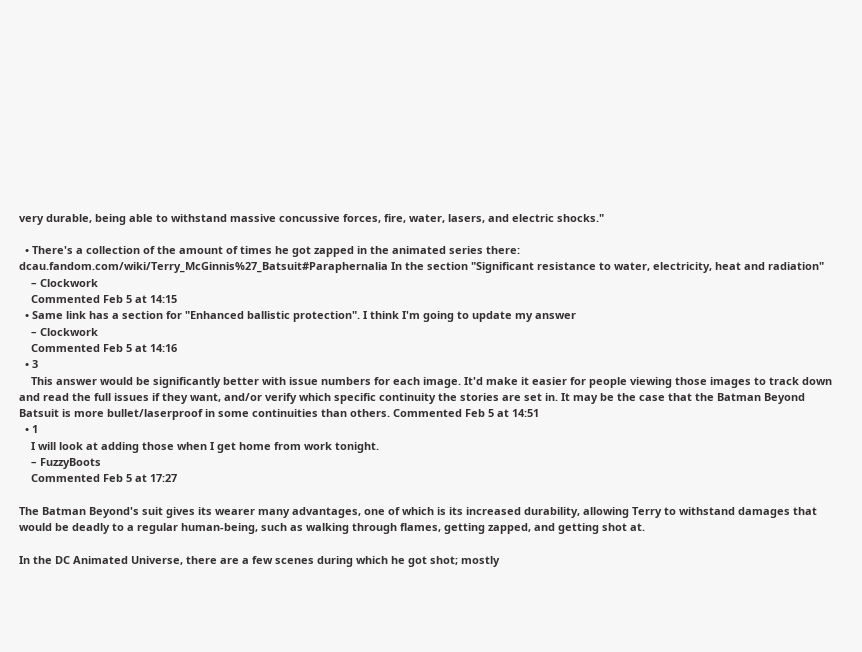very durable, being able to withstand massive concussive forces, fire, water, lasers, and electric shocks."

  • There's a collection of the amount of times he got zapped in the animated series there: dcau.fandom.com/wiki/Terry_McGinnis%27_Batsuit#Paraphernalia In the section "Significant resistance to water, electricity, heat and radiation"
    – Clockwork
    Commented Feb 5 at 14:15
  • Same link has a section for "Enhanced ballistic protection". I think I'm going to update my answer
    – Clockwork
    Commented Feb 5 at 14:16
  • 3
    This answer would be significantly better with issue numbers for each image. It'd make it easier for people viewing those images to track down and read the full issues if they want, and/or verify which specific continuity the stories are set in. It may be the case that the Batman Beyond Batsuit is more bullet/laserproof in some continuities than others. Commented Feb 5 at 14:51
  • 1
    I will look at adding those when I get home from work tonight.
    – FuzzyBoots
    Commented Feb 5 at 17:27

The Batman Beyond's suit gives its wearer many advantages, one of which is its increased durability, allowing Terry to withstand damages that would be deadly to a regular human-being, such as walking through flames, getting zapped, and getting shot at.

In the DC Animated Universe, there are a few scenes during which he got shot; mostly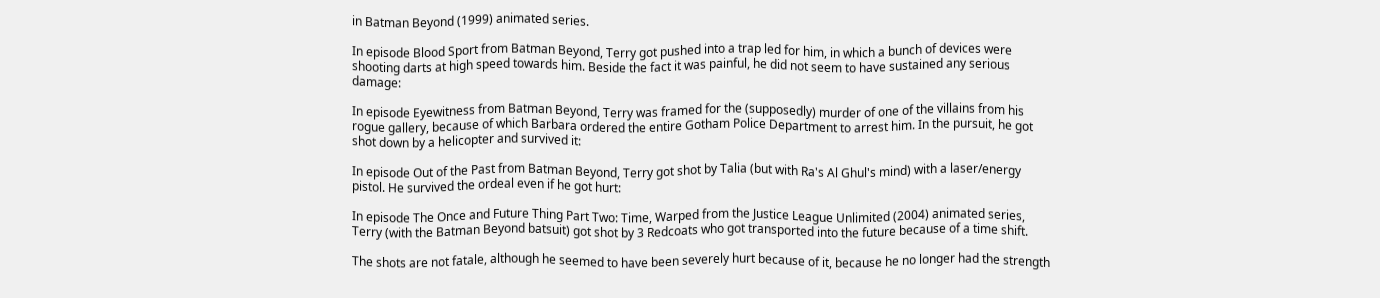in Batman Beyond (1999) animated series.

In episode Blood Sport from Batman Beyond, Terry got pushed into a trap led for him, in which a bunch of devices were shooting darts at high speed towards him. Beside the fact it was painful, he did not seem to have sustained any serious damage:

In episode Eyewitness from Batman Beyond, Terry was framed for the (supposedly) murder of one of the villains from his rogue gallery, because of which Barbara ordered the entire Gotham Police Department to arrest him. In the pursuit, he got shot down by a helicopter and survived it:

In episode Out of the Past from Batman Beyond, Terry got shot by Talia (but with Ra's Al Ghul's mind) with a laser/energy pistol. He survived the ordeal even if he got hurt:

In episode The Once and Future Thing Part Two: Time, Warped from the Justice League Unlimited (2004) animated series, Terry (with the Batman Beyond batsuit) got shot by 3 Redcoats who got transported into the future because of a time shift.

The shots are not fatale, although he seemed to have been severely hurt because of it, because he no longer had the strength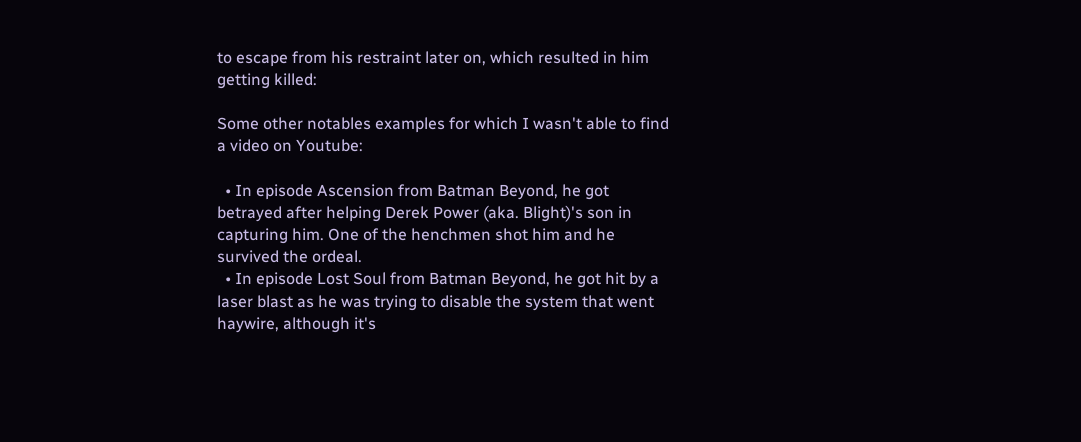to escape from his restraint later on, which resulted in him getting killed:

Some other notables examples for which I wasn't able to find a video on Youtube:

  • In episode Ascension from Batman Beyond, he got betrayed after helping Derek Power (aka. Blight)'s son in capturing him. One of the henchmen shot him and he survived the ordeal.
  • In episode Lost Soul from Batman Beyond, he got hit by a laser blast as he was trying to disable the system that went haywire, although it's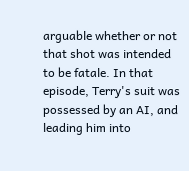arguable whether or not that shot was intended to be fatale. In that episode, Terry's suit was possessed by an AI, and leading him into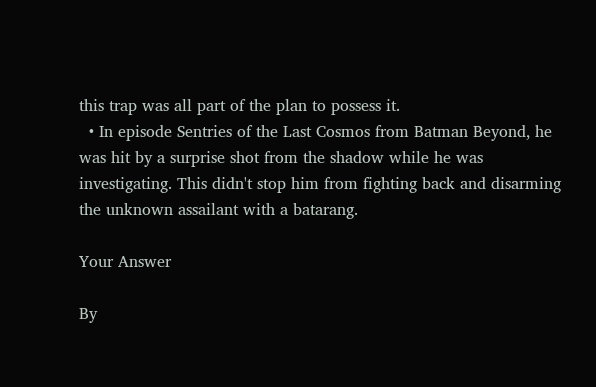this trap was all part of the plan to possess it.
  • In episode Sentries of the Last Cosmos from Batman Beyond, he was hit by a surprise shot from the shadow while he was investigating. This didn't stop him from fighting back and disarming the unknown assailant with a batarang.

Your Answer

By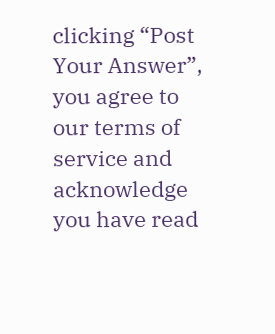clicking “Post Your Answer”, you agree to our terms of service and acknowledge you have read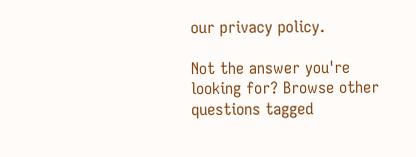our privacy policy.

Not the answer you're looking for? Browse other questions tagged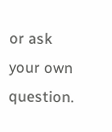or ask your own question.